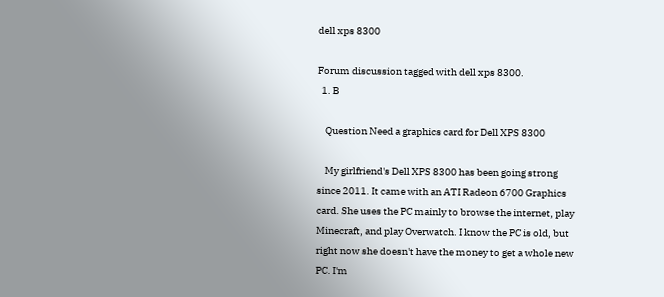dell xps 8300

Forum discussion tagged with dell xps 8300.
  1. B

    Question Need a graphics card for Dell XPS 8300

    My girlfriend's Dell XPS 8300 has been going strong since 2011. It came with an ATI Radeon 6700 Graphics card. She uses the PC mainly to browse the internet, play Minecraft, and play Overwatch. I know the PC is old, but right now she doesn't have the money to get a whole new PC. I'm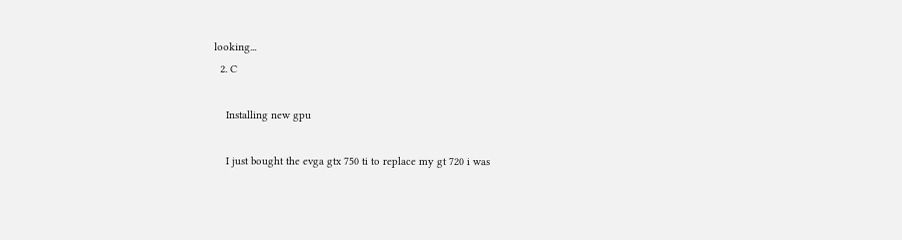looking...
  2. C

    Installing new gpu

    I just bought the evga gtx 750 ti to replace my gt 720 i was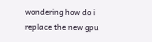wondering how do i replace the new gpu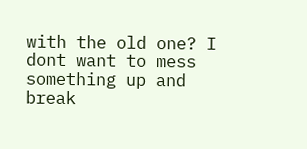with the old one? I dont want to mess something up and break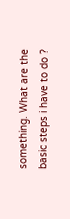something. What are the basic steps i have to do ?